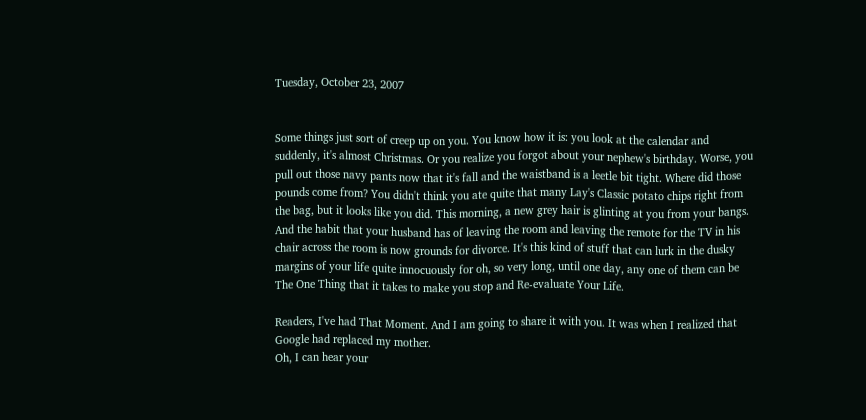Tuesday, October 23, 2007


Some things just sort of creep up on you. You know how it is: you look at the calendar and suddenly, it's almost Christmas. Or you realize you forgot about your nephew's birthday. Worse, you pull out those navy pants now that it's fall and the waistband is a leetle bit tight. Where did those pounds come from? You didn't think you ate quite that many Lay's Classic potato chips right from the bag, but it looks like you did. This morning, a new grey hair is glinting at you from your bangs. And the habit that your husband has of leaving the room and leaving the remote for the TV in his chair across the room is now grounds for divorce. It's this kind of stuff that can lurk in the dusky margins of your life quite innocuously for oh, so very long, until one day, any one of them can be The One Thing that it takes to make you stop and Re-evaluate Your Life.

Readers, I've had That Moment. And I am going to share it with you. It was when I realized that Google had replaced my mother.
Oh, I can hear your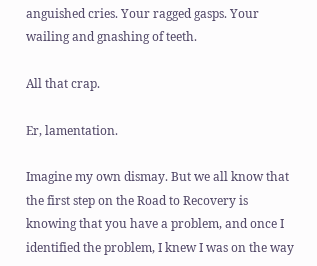anguished cries. Your ragged gasps. Your wailing and gnashing of teeth.

All that crap.

Er, lamentation.

Imagine my own dismay. But we all know that the first step on the Road to Recovery is knowing that you have a problem, and once I identified the problem, I knew I was on the way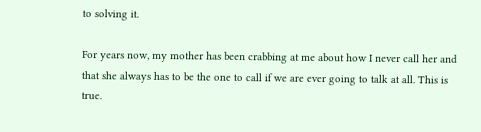to solving it.

For years now, my mother has been crabbing at me about how I never call her and that she always has to be the one to call if we are ever going to talk at all. This is true.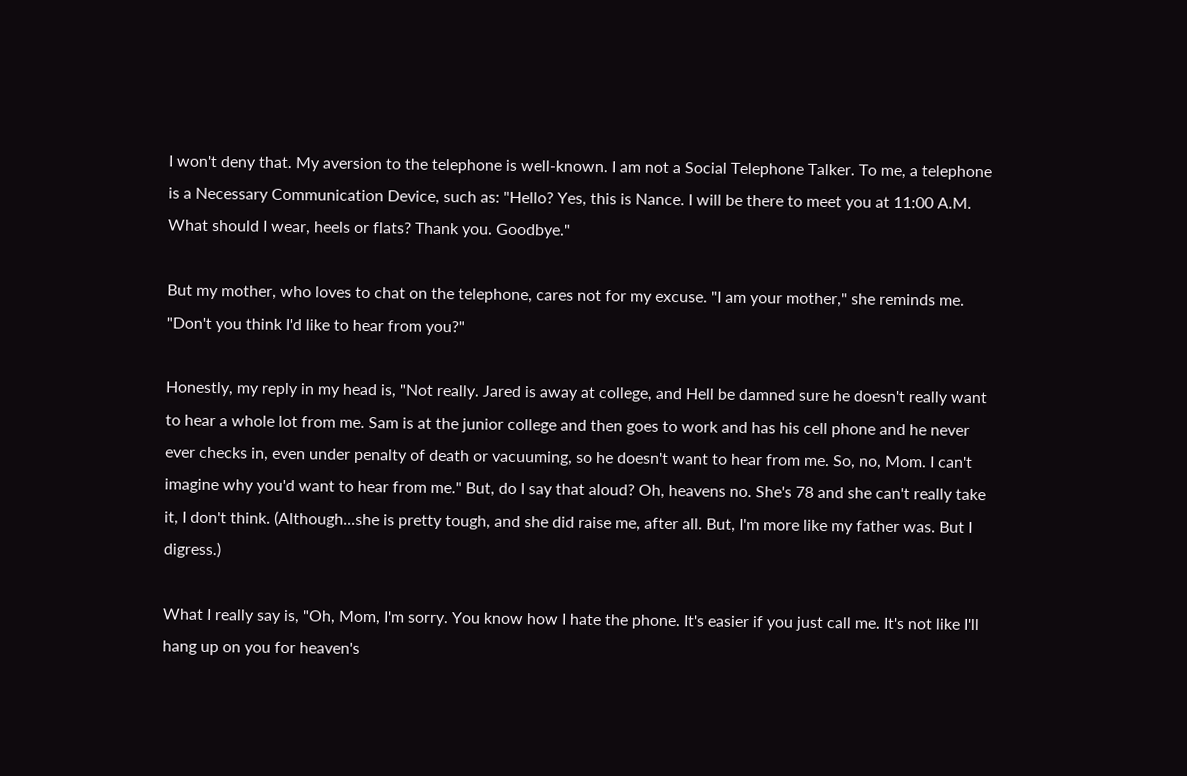I won't deny that. My aversion to the telephone is well-known. I am not a Social Telephone Talker. To me, a telephone is a Necessary Communication Device, such as: "Hello? Yes, this is Nance. I will be there to meet you at 11:00 A.M. What should I wear, heels or flats? Thank you. Goodbye."

But my mother, who loves to chat on the telephone, cares not for my excuse. "I am your mother," she reminds me. "Don't you think I'd like to hear from you?"

Honestly, my reply in my head is, "Not really. Jared is away at college, and Hell be damned sure he doesn't really want to hear a whole lot from me. Sam is at the junior college and then goes to work and has his cell phone and he never ever checks in, even under penalty of death or vacuuming, so he doesn't want to hear from me. So, no, Mom. I can't imagine why you'd want to hear from me." But, do I say that aloud? Oh, heavens no. She's 78 and she can't really take it, I don't think. (Although...she is pretty tough, and she did raise me, after all. But, I'm more like my father was. But I digress.)

What I really say is, "Oh, Mom, I'm sorry. You know how I hate the phone. It's easier if you just call me. It's not like I'll hang up on you for heaven's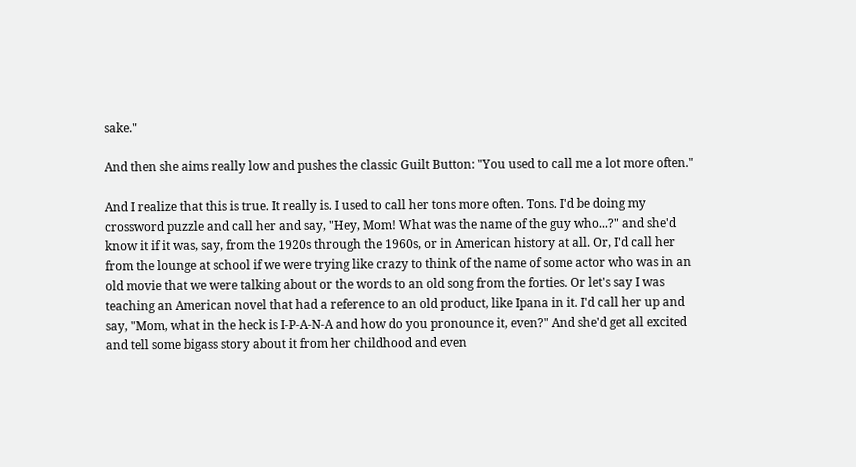sake."

And then she aims really low and pushes the classic Guilt Button: "You used to call me a lot more often."

And I realize that this is true. It really is. I used to call her tons more often. Tons. I'd be doing my crossword puzzle and call her and say, "Hey, Mom! What was the name of the guy who...?" and she'd know it if it was, say, from the 1920s through the 1960s, or in American history at all. Or, I'd call her from the lounge at school if we were trying like crazy to think of the name of some actor who was in an old movie that we were talking about or the words to an old song from the forties. Or let's say I was teaching an American novel that had a reference to an old product, like Ipana in it. I'd call her up and say, "Mom, what in the heck is I-P-A-N-A and how do you pronounce it, even?" And she'd get all excited and tell some bigass story about it from her childhood and even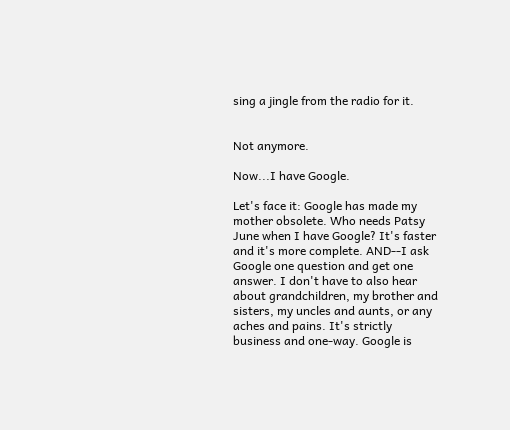sing a jingle from the radio for it.


Not anymore.

Now...I have Google.

Let's face it: Google has made my mother obsolete. Who needs Patsy June when I have Google? It's faster and it's more complete. AND--I ask Google one question and get one answer. I don't have to also hear about grandchildren, my brother and sisters, my uncles and aunts, or any aches and pains. It's strictly business and one-way. Google is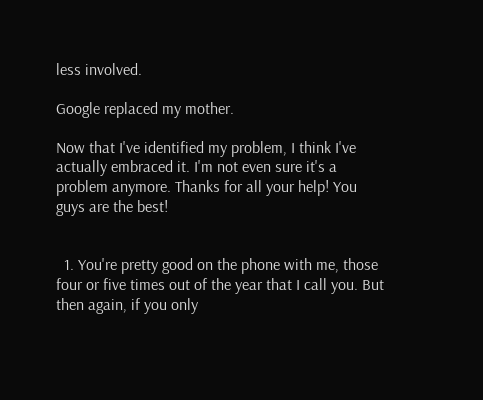less involved.

Google replaced my mother.

Now that I've identified my problem, I think I've actually embraced it. I'm not even sure it's a problem anymore. Thanks for all your help! You guys are the best!


  1. You're pretty good on the phone with me, those four or five times out of the year that I call you. But then again, if you only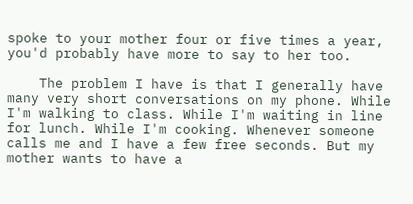spoke to your mother four or five times a year, you'd probably have more to say to her too.

    The problem I have is that I generally have many very short conversations on my phone. While I'm walking to class. While I'm waiting in line for lunch. While I'm cooking. Whenever someone calls me and I have a few free seconds. But my mother wants to have a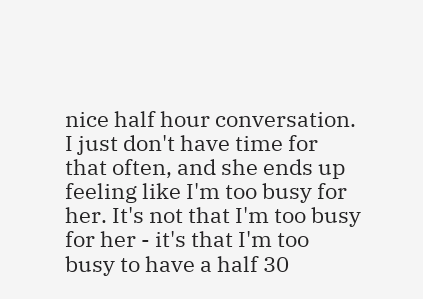nice half hour conversation. I just don't have time for that often, and she ends up feeling like I'm too busy for her. It's not that I'm too busy for her - it's that I'm too busy to have a half 30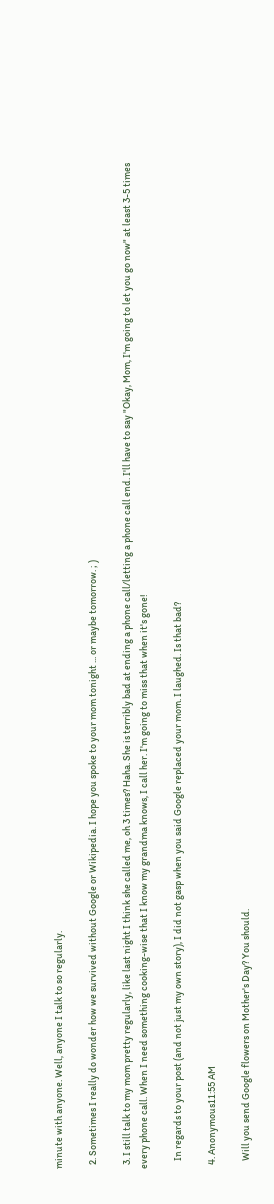minute with anyone. Well, anyone I talk to so regularly.

  2. Sometimes I really do wonder how we survived without Google or Wikipedia. I hope you spoke to your mom tonight ... or maybe tomorrow. ; )

  3. I still talk to my mom pretty regularly, like last night I think she called me, oh 3 times? Haha. She is terribly bad at ending a phone call/letting a phone call end. I'll have to say "Okay, Mom, I'm going to let you go now" at least 3-5 times every phone call. When I need something cooking-wise that I know my grandma knows, I call her. I'm going to miss that when it's gone!

    In regards to your post (and not just my own story), I did not gasp when you said Google replaced your mom. I laughed. Is that bad?

  4. Anonymous11:55 AM

    Will you send Google flowers on Mother's Day? You should.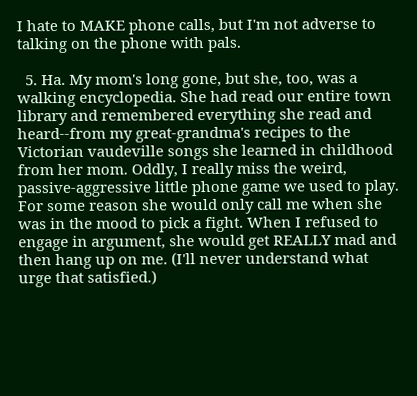I hate to MAKE phone calls, but I'm not adverse to talking on the phone with pals.

  5. Ha. My mom's long gone, but she, too, was a walking encyclopedia. She had read our entire town library and remembered everything she read and heard--from my great-grandma's recipes to the Victorian vaudeville songs she learned in childhood from her mom. Oddly, I really miss the weird, passive-aggressive little phone game we used to play. For some reason she would only call me when she was in the mood to pick a fight. When I refused to engage in argument, she would get REALLY mad and then hang up on me. (I'll never understand what urge that satisfied.)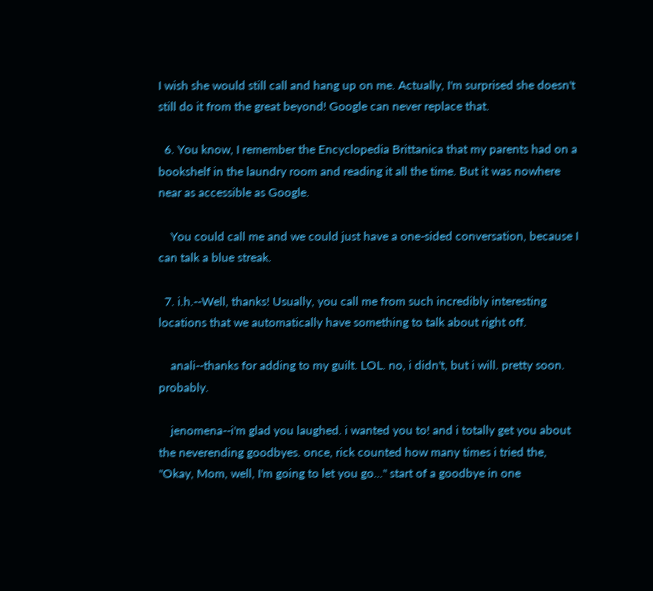I wish she would still call and hang up on me. Actually, I'm surprised she doesn't still do it from the great beyond! Google can never replace that.

  6. You know, I remember the Encyclopedia Brittanica that my parents had on a bookshelf in the laundry room and reading it all the time. But it was nowhere near as accessible as Google.

    You could call me and we could just have a one-sided conversation, because I can talk a blue streak.

  7. i.h.--Well, thanks! Usually, you call me from such incredibly interesting locations that we automatically have something to talk about right off.

    anali--thanks for adding to my guilt. LOL. no, i didn't, but i will. pretty soon. probably.

    jenomena--i'm glad you laughed. i wanted you to! and i totally get you about the neverending goodbyes. once, rick counted how many times i tried the, "Okay, Mom, well, I'm going to let you go..." start of a goodbye in one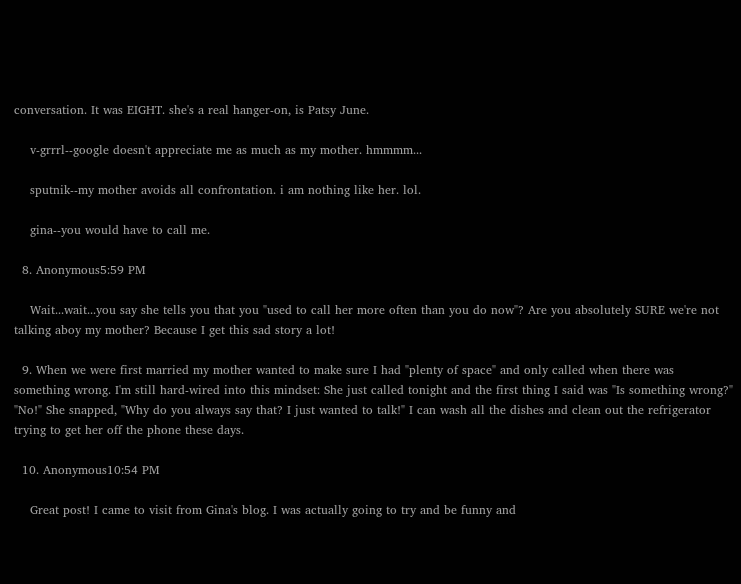conversation. It was EIGHT. she's a real hanger-on, is Patsy June.

    v-grrrl--google doesn't appreciate me as much as my mother. hmmmm...

    sputnik--my mother avoids all confrontation. i am nothing like her. lol.

    gina--you would have to call me.

  8. Anonymous5:59 PM

    Wait...wait...you say she tells you that you "used to call her more often than you do now"? Are you absolutely SURE we're not talking aboy my mother? Because I get this sad story a lot!

  9. When we were first married my mother wanted to make sure I had "plenty of space" and only called when there was something wrong. I'm still hard-wired into this mindset: She just called tonight and the first thing I said was "Is something wrong?" "No!" She snapped, "Why do you always say that? I just wanted to talk!" I can wash all the dishes and clean out the refrigerator trying to get her off the phone these days.

  10. Anonymous10:54 PM

    Great post! I came to visit from Gina's blog. I was actually going to try and be funny and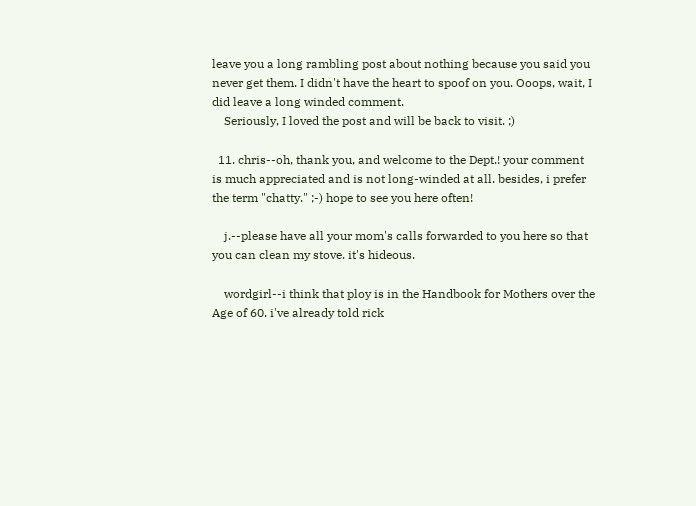leave you a long rambling post about nothing because you said you never get them. I didn't have the heart to spoof on you. Ooops, wait, I did leave a long winded comment.
    Seriously, I loved the post and will be back to visit. ;)

  11. chris--oh, thank you, and welcome to the Dept.! your comment is much appreciated and is not long-winded at all. besides, i prefer the term "chatty." ;-) hope to see you here often!

    j.--please have all your mom's calls forwarded to you here so that you can clean my stove. it's hideous.

    wordgirl--i think that ploy is in the Handbook for Mothers over the Age of 60. i've already told rick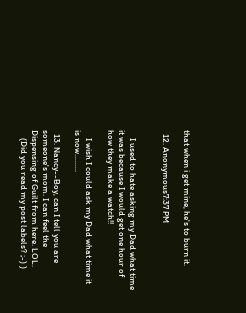that when i get mine, he's to burn it.

  12. Anonymous7:37 PM


    I used to hate asking my Dad what time it was because I would get one hour of how they make a watch!!

    I wish I could ask my Dad what time it is now.........

  13. Nancy--Boy, can I tell you are someone's mom. I can feel the Dispensing of Guilt from here. LOL.
    (Did you read my post labels? ;-) )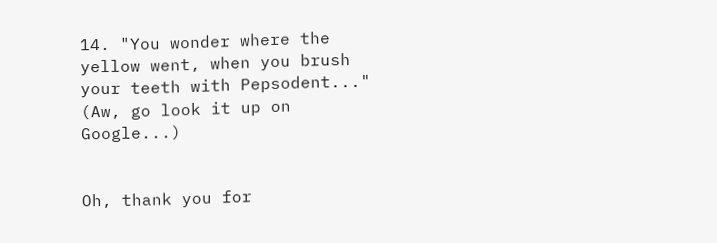14. "You wonder where the yellow went, when you brush your teeth with Pepsodent..." (Aw, go look it up on Google...)


Oh, thank you for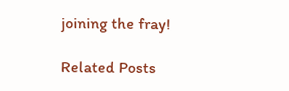joining the fray!

Related Posts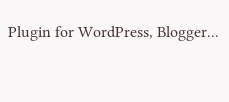Plugin for WordPress, Blogger...